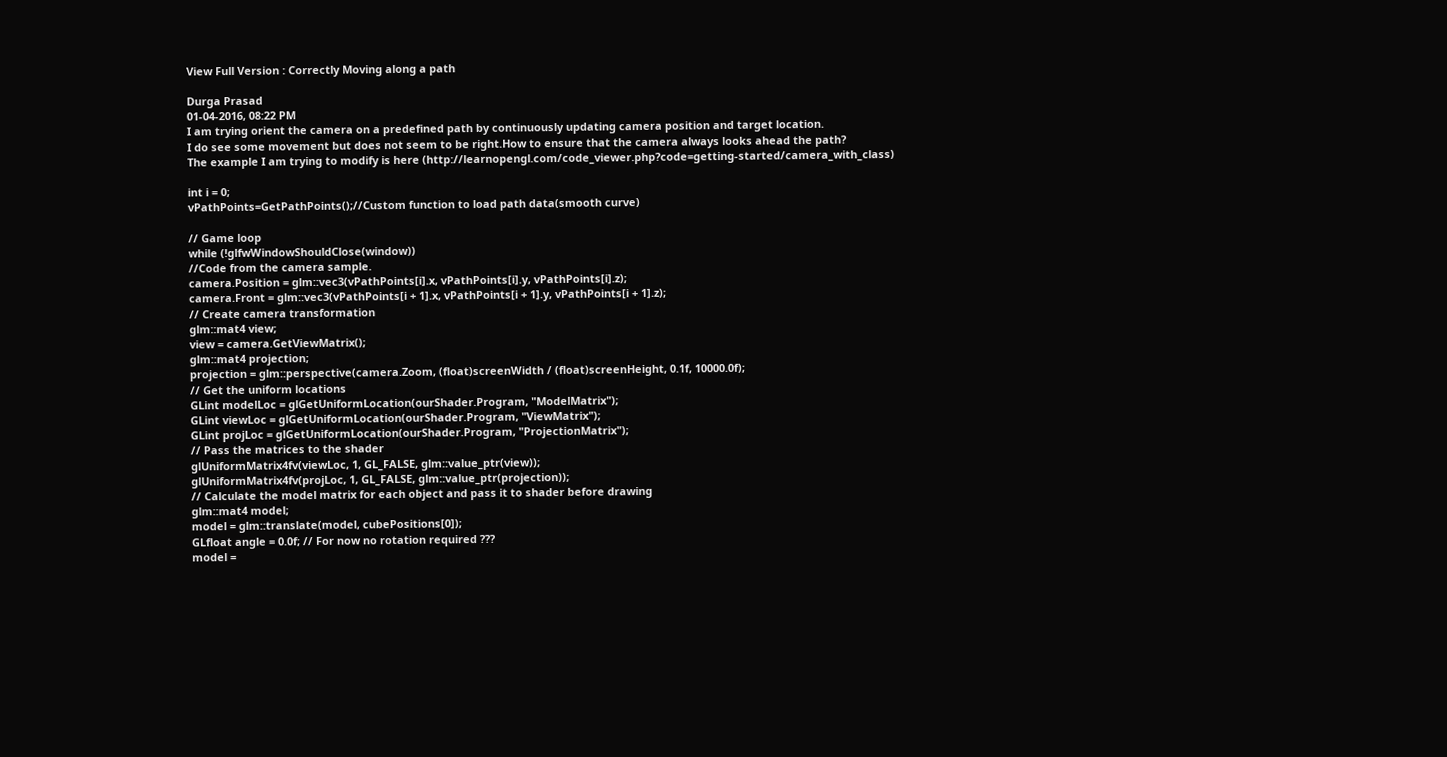View Full Version : Correctly Moving along a path

Durga Prasad
01-04-2016, 08:22 PM
I am trying orient the camera on a predefined path by continuously updating camera position and target location.
I do see some movement but does not seem to be right.How to ensure that the camera always looks ahead the path?
The example I am trying to modify is here (http://learnopengl.com/code_viewer.php?code=getting-started/camera_with_class)

int i = 0;
vPathPoints=GetPathPoints();//Custom function to load path data(smooth curve)

// Game loop
while (!glfwWindowShouldClose(window))
//Code from the camera sample.
camera.Position = glm::vec3(vPathPoints[i].x, vPathPoints[i].y, vPathPoints[i].z);
camera.Front = glm::vec3(vPathPoints[i + 1].x, vPathPoints[i + 1].y, vPathPoints[i + 1].z);
// Create camera transformation
glm::mat4 view;
view = camera.GetViewMatrix();
glm::mat4 projection;
projection = glm::perspective(camera.Zoom, (float)screenWidth / (float)screenHeight, 0.1f, 10000.0f);
// Get the uniform locations
GLint modelLoc = glGetUniformLocation(ourShader.Program, "ModelMatrix");
GLint viewLoc = glGetUniformLocation(ourShader.Program, "ViewMatrix");
GLint projLoc = glGetUniformLocation(ourShader.Program, "ProjectionMatrix");
// Pass the matrices to the shader
glUniformMatrix4fv(viewLoc, 1, GL_FALSE, glm::value_ptr(view));
glUniformMatrix4fv(projLoc, 1, GL_FALSE, glm::value_ptr(projection));
// Calculate the model matrix for each object and pass it to shader before drawing
glm::mat4 model;
model = glm::translate(model, cubePositions[0]);
GLfloat angle = 0.0f; // For now no rotation required ???
model =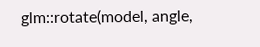glm::rotate(model, angle,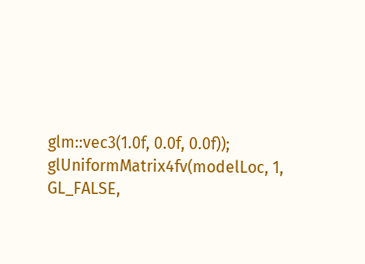glm::vec3(1.0f, 0.0f, 0.0f));
glUniformMatrix4fv(modelLoc, 1, GL_FALSE,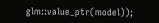glm::value_ptr(model));